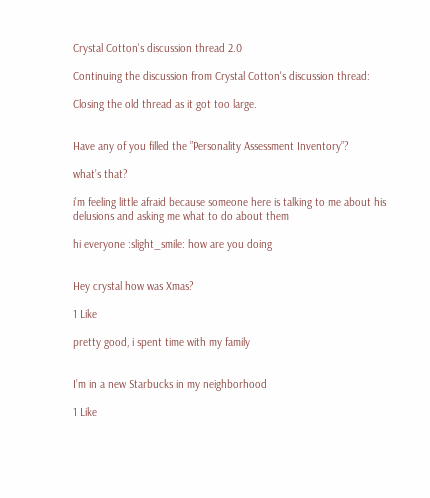Crystal Cotton's discussion thread 2.0

Continuing the discussion from Crystal Cotton's discussion thread:

Closing the old thread as it got too large.


Have any of you filled the ”Personality Assessment Inventory”?

what’s that?

i’m feeling little afraid because someone here is talking to me about his delusions and asking me what to do about them

hi everyone :slight_smile: how are you doing


Hey crystal how was Xmas?

1 Like

pretty good, i spent time with my family


I’m in a new Starbucks in my neighborhood

1 Like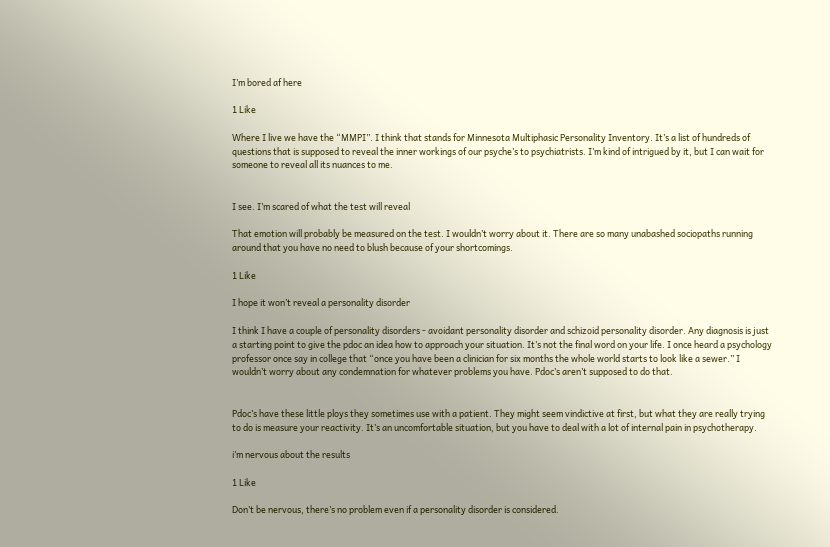I’m bored af here

1 Like

Where I live we have the “MMPI”. I think that stands for Minnesota Multiphasic Personality Inventory. It’s a list of hundreds of questions that is supposed to reveal the inner workings of our psyche’s to psychiatrists. I’m kind of intrigued by it, but I can wait for someone to reveal all its nuances to me.


I see. I’m scared of what the test will reveal

That emotion will probably be measured on the test. I wouldn’t worry about it. There are so many unabashed sociopaths running around that you have no need to blush because of your shortcomings.

1 Like

I hope it won’t reveal a personality disorder

I think I have a couple of personality disorders - avoidant personality disorder and schizoid personality disorder. Any diagnosis is just a starting point to give the pdoc an idea how to approach your situation. It’s not the final word on your life. I once heard a psychology professor once say in college that “once you have been a clinician for six months the whole world starts to look like a sewer.” I wouldn’t worry about any condemnation for whatever problems you have. Pdoc’s aren’t supposed to do that.


Pdoc’s have these little ploys they sometimes use with a patient. They might seem vindictive at first, but what they are really trying to do is measure your reactivity. It’s an uncomfortable situation, but you have to deal with a lot of internal pain in psychotherapy.

i’m nervous about the results

1 Like

Don’t be nervous, there’s no problem even if a personality disorder is considered.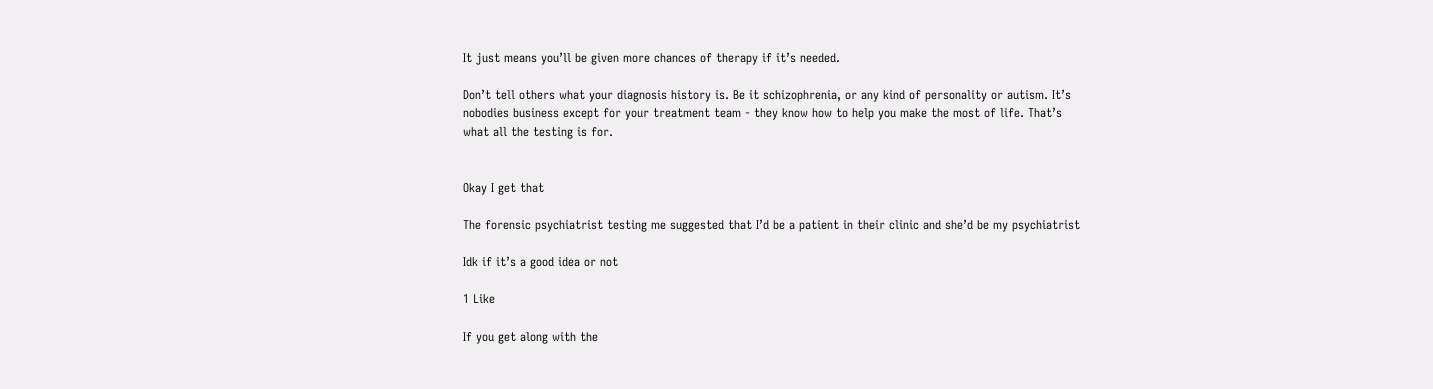It just means you’ll be given more chances of therapy if it’s needed.

Don’t tell others what your diagnosis history is. Be it schizophrenia, or any kind of personality or autism. It’s nobodies business except for your treatment team - they know how to help you make the most of life. That’s what all the testing is for.


Okay I get that

The forensic psychiatrist testing me suggested that I’d be a patient in their clinic and she’d be my psychiatrist

Idk if it’s a good idea or not

1 Like

If you get along with the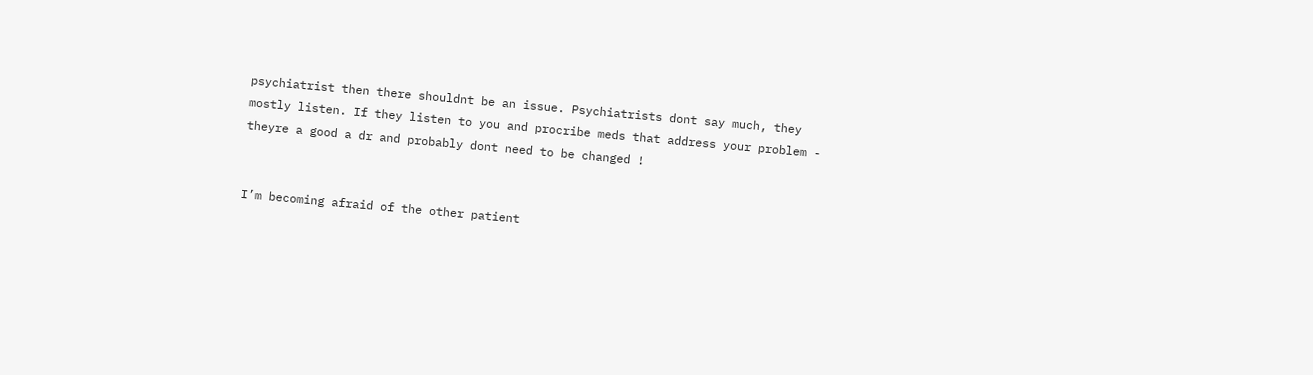psychiatrist then there shouldnt be an issue. Psychiatrists dont say much, they mostly listen. If they listen to you and procribe meds that address your problem - theyre a good a dr and probably dont need to be changed !


I’m becoming afraid of the other patient